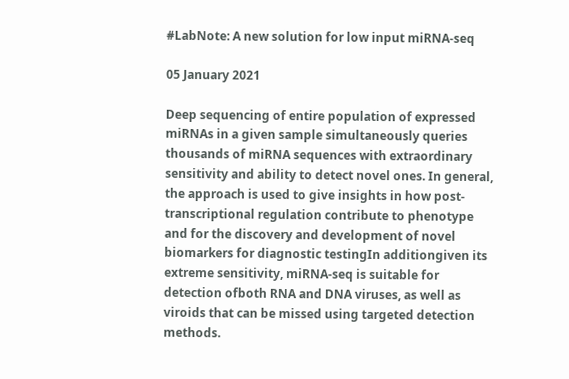#LabNote: A new solution for low input miRNA-seq

05 January 2021

Deep sequencing of entire population of expressed miRNAs in a given sample simultaneously queries thousands of miRNA sequences with extraordinary sensitivity and ability to detect novel ones. In general, the approach is used to give insights in how post-transcriptional regulation contribute to phenotype and for the discovery and development of novel biomarkers for diagnostic testingIn additiongiven its extreme sensitivity, miRNA-seq is suitable for detection ofboth RNA and DNA viruses, as well as viroids that can be missed using targeted detection methods.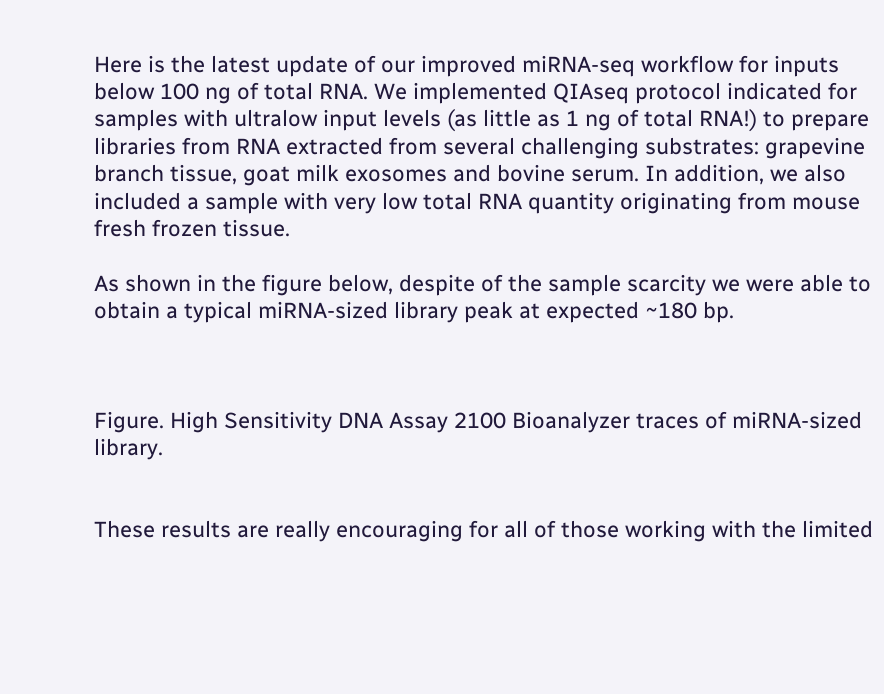Here is the latest update of our improved miRNA-seq workflow for inputs below 100 ng of total RNA. We implemented QIAseq protocol indicated for samples with ultralow input levels (as little as 1 ng of total RNA!) to prepare libraries from RNA extracted from several challenging substrates: grapevine branch tissue, goat milk exosomes and bovine serum. In addition, we also included a sample with very low total RNA quantity originating from mouse fresh frozen tissue.

As shown in the figure below, despite of the sample scarcity we were able to obtain a typical miRNA-sized library peak at expected ~180 bp.



Figure. High Sensitivity DNA Assay 2100 Bioanalyzer traces of miRNA-sized library.


These results are really encouraging for all of those working with the limited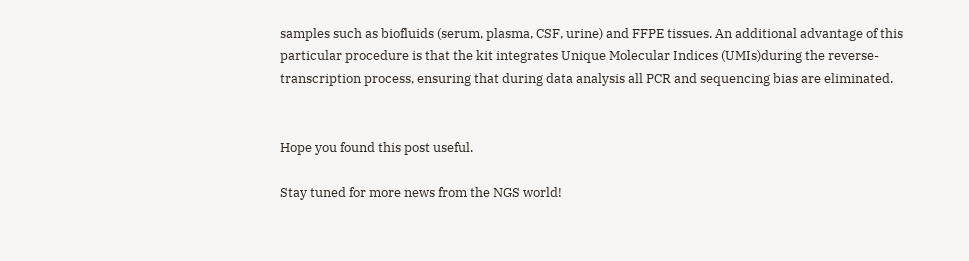samples such as biofluids (serum, plasma, CSF, urine) and FFPE tissues. An additional advantage of this particular procedure is that the kit integrates Unique Molecular Indices (UMIs)during the reverse-transcription process, ensuring that during data analysis all PCR and sequencing bias are eliminated.


Hope you found this post useful.

Stay tuned for more news from the NGS world!